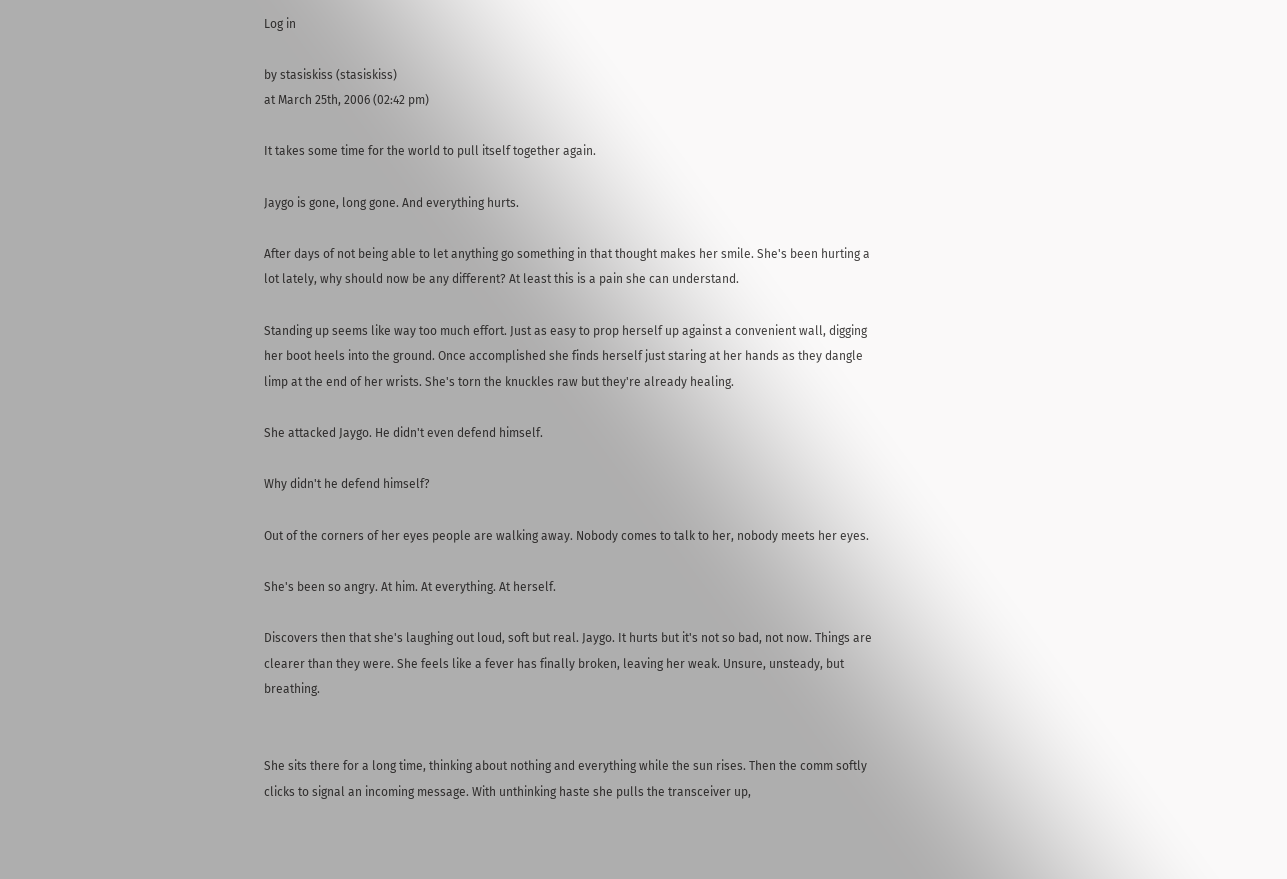Log in

by stasiskiss (stasiskiss)
at March 25th, 2006 (02:42 pm)

It takes some time for the world to pull itself together again.

Jaygo is gone, long gone. And everything hurts.

After days of not being able to let anything go something in that thought makes her smile. She's been hurting a lot lately, why should now be any different? At least this is a pain she can understand.

Standing up seems like way too much effort. Just as easy to prop herself up against a convenient wall, digging her boot heels into the ground. Once accomplished she finds herself just staring at her hands as they dangle limp at the end of her wrists. She's torn the knuckles raw but they're already healing.

She attacked Jaygo. He didn't even defend himself.

Why didn't he defend himself?

Out of the corners of her eyes people are walking away. Nobody comes to talk to her, nobody meets her eyes.

She's been so angry. At him. At everything. At herself.

Discovers then that she's laughing out loud, soft but real. Jaygo. It hurts but it's not so bad, not now. Things are clearer than they were. She feels like a fever has finally broken, leaving her weak. Unsure, unsteady, but breathing.


She sits there for a long time, thinking about nothing and everything while the sun rises. Then the comm softly clicks to signal an incoming message. With unthinking haste she pulls the transceiver up,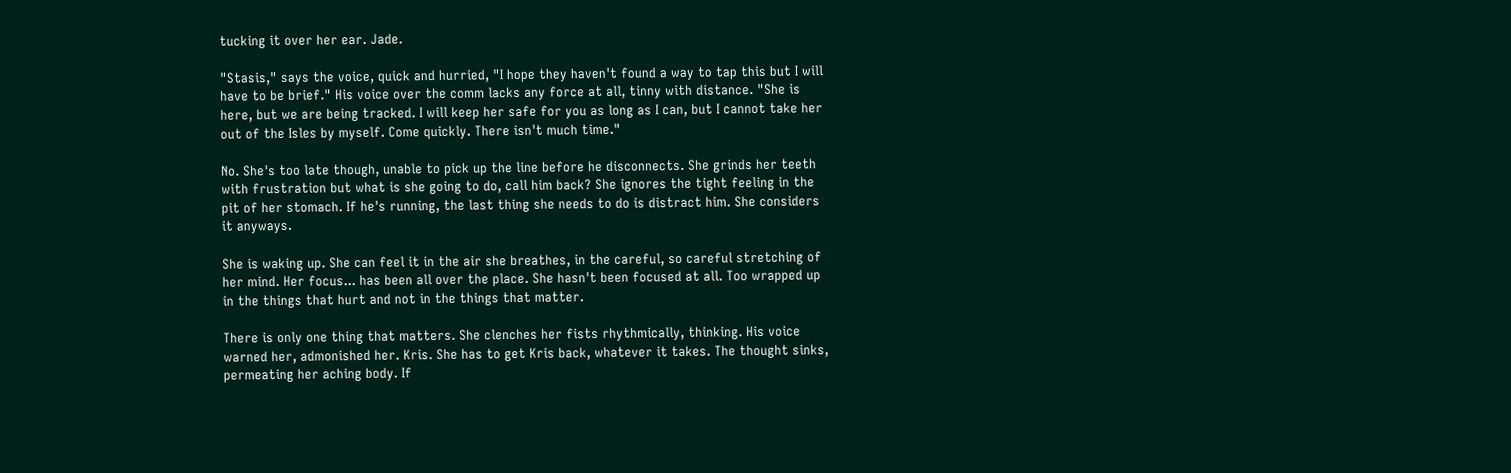tucking it over her ear. Jade.

"Stasis," says the voice, quick and hurried, "I hope they haven't found a way to tap this but I will have to be brief." His voice over the comm lacks any force at all, tinny with distance. "She is here, but we are being tracked. I will keep her safe for you as long as I can, but I cannot take her out of the Isles by myself. Come quickly. There isn't much time."

No. She's too late though, unable to pick up the line before he disconnects. She grinds her teeth with frustration but what is she going to do, call him back? She ignores the tight feeling in the pit of her stomach. If he's running, the last thing she needs to do is distract him. She considers it anyways.

She is waking up. She can feel it in the air she breathes, in the careful, so careful stretching of her mind. Her focus... has been all over the place. She hasn't been focused at all. Too wrapped up in the things that hurt and not in the things that matter.

There is only one thing that matters. She clenches her fists rhythmically, thinking. His voice warned her, admonished her. Kris. She has to get Kris back, whatever it takes. The thought sinks, permeating her aching body. If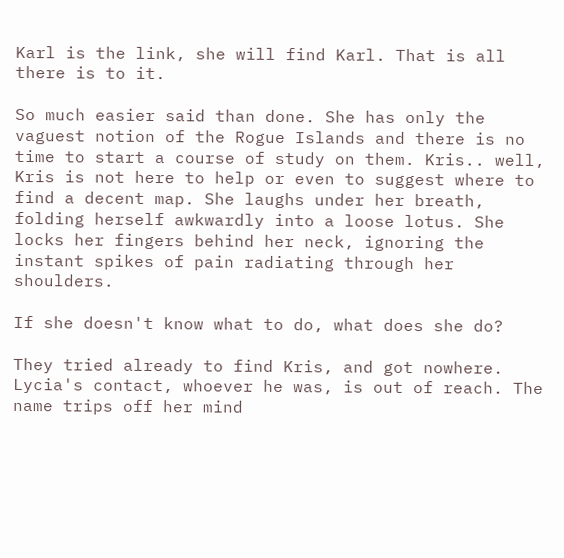Karl is the link, she will find Karl. That is all there is to it.

So much easier said than done. She has only the vaguest notion of the Rogue Islands and there is no time to start a course of study on them. Kris.. well, Kris is not here to help or even to suggest where to find a decent map. She laughs under her breath, folding herself awkwardly into a loose lotus. She locks her fingers behind her neck, ignoring the instant spikes of pain radiating through her shoulders.

If she doesn't know what to do, what does she do?

They tried already to find Kris, and got nowhere. Lycia's contact, whoever he was, is out of reach. The name trips off her mind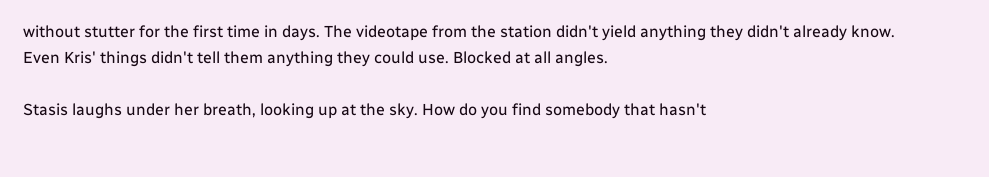without stutter for the first time in days. The videotape from the station didn't yield anything they didn't already know. Even Kris' things didn't tell them anything they could use. Blocked at all angles.

Stasis laughs under her breath, looking up at the sky. How do you find somebody that hasn't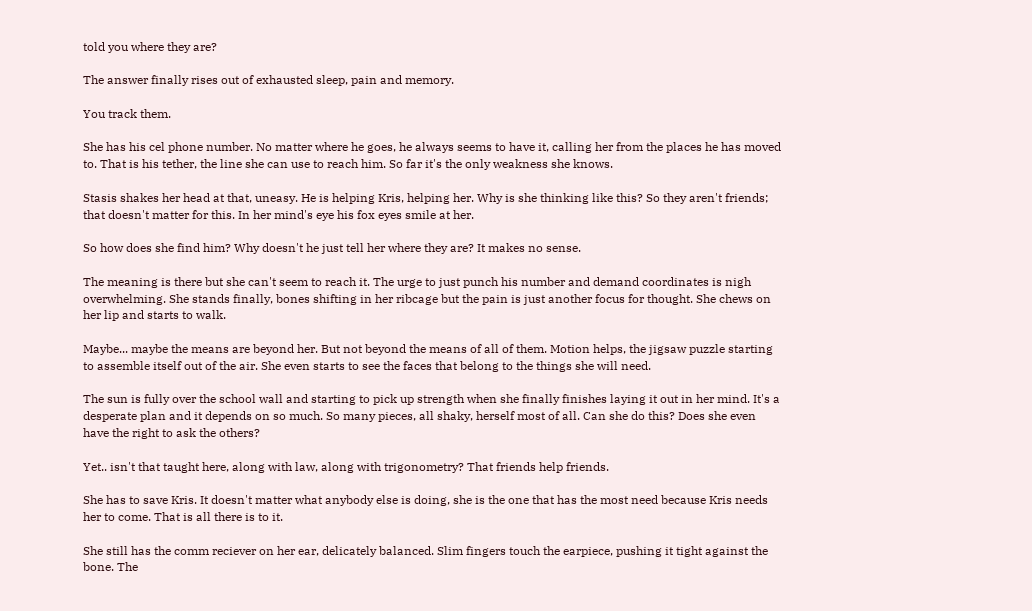told you where they are?

The answer finally rises out of exhausted sleep, pain and memory.

You track them.

She has his cel phone number. No matter where he goes, he always seems to have it, calling her from the places he has moved to. That is his tether, the line she can use to reach him. So far it's the only weakness she knows.

Stasis shakes her head at that, uneasy. He is helping Kris, helping her. Why is she thinking like this? So they aren't friends; that doesn't matter for this. In her mind's eye his fox eyes smile at her.

So how does she find him? Why doesn't he just tell her where they are? It makes no sense.

The meaning is there but she can't seem to reach it. The urge to just punch his number and demand coordinates is nigh overwhelming. She stands finally, bones shifting in her ribcage but the pain is just another focus for thought. She chews on her lip and starts to walk.

Maybe... maybe the means are beyond her. But not beyond the means of all of them. Motion helps, the jigsaw puzzle starting to assemble itself out of the air. She even starts to see the faces that belong to the things she will need.

The sun is fully over the school wall and starting to pick up strength when she finally finishes laying it out in her mind. It's a desperate plan and it depends on so much. So many pieces, all shaky, herself most of all. Can she do this? Does she even have the right to ask the others?

Yet.. isn't that taught here, along with law, along with trigonometry? That friends help friends.

She has to save Kris. It doesn't matter what anybody else is doing, she is the one that has the most need because Kris needs her to come. That is all there is to it.

She still has the comm reciever on her ear, delicately balanced. Slim fingers touch the earpiece, pushing it tight against the bone. The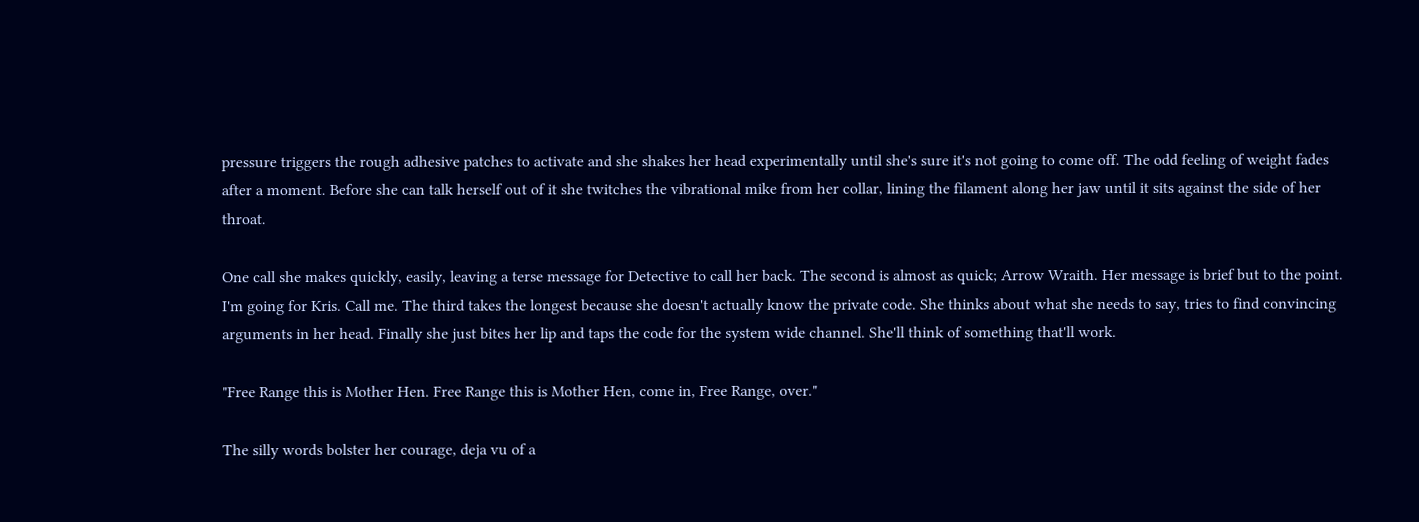pressure triggers the rough adhesive patches to activate and she shakes her head experimentally until she's sure it's not going to come off. The odd feeling of weight fades after a moment. Before she can talk herself out of it she twitches the vibrational mike from her collar, lining the filament along her jaw until it sits against the side of her throat.

One call she makes quickly, easily, leaving a terse message for Detective to call her back. The second is almost as quick; Arrow Wraith. Her message is brief but to the point. I'm going for Kris. Call me. The third takes the longest because she doesn't actually know the private code. She thinks about what she needs to say, tries to find convincing arguments in her head. Finally she just bites her lip and taps the code for the system wide channel. She'll think of something that'll work.

"Free Range this is Mother Hen. Free Range this is Mother Hen, come in, Free Range, over."

The silly words bolster her courage, deja vu of a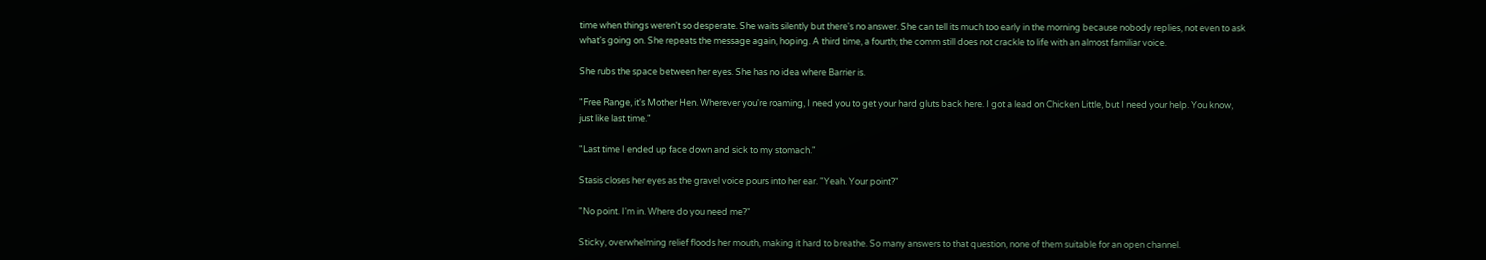time when things weren't so desperate. She waits silently but there's no answer. She can tell its much too early in the morning because nobody replies, not even to ask what's going on. She repeats the message again, hoping. A third time, a fourth; the comm still does not crackle to life with an almost familiar voice.

She rubs the space between her eyes. She has no idea where Barrier is.

"Free Range, it's Mother Hen. Wherever you're roaming, I need you to get your hard gluts back here. I got a lead on Chicken Little, but I need your help. You know, just like last time."

"Last time I ended up face down and sick to my stomach."

Stasis closes her eyes as the gravel voice pours into her ear. "Yeah. Your point?"

"No point. I'm in. Where do you need me?"

Sticky, overwhelming relief floods her mouth, making it hard to breathe. So many answers to that question, none of them suitable for an open channel.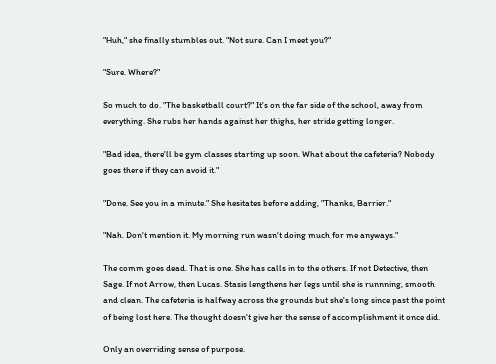"Huh," she finally stumbles out. "Not sure. Can I meet you?"

"Sure. Where?"

So much to do. "The basketball court?" It's on the far side of the school, away from everything. She rubs her hands against her thighs, her stride getting longer.

"Bad idea, there'll be gym classes starting up soon. What about the cafeteria? Nobody goes there if they can avoid it."

"Done. See you in a minute." She hesitates before adding, "Thanks, Barrier."

"Nah. Don't mention it. My morning run wasn't doing much for me anyways."

The comm goes dead. That is one. She has calls in to the others. If not Detective, then Sage. If not Arrow, then Lucas. Stasis lengthens her legs until she is runnning, smooth and clean. The cafeteria is halfway across the grounds but she's long since past the point of being lost here. The thought doesn't give her the sense of accomplishment it once did.

Only an overriding sense of purpose.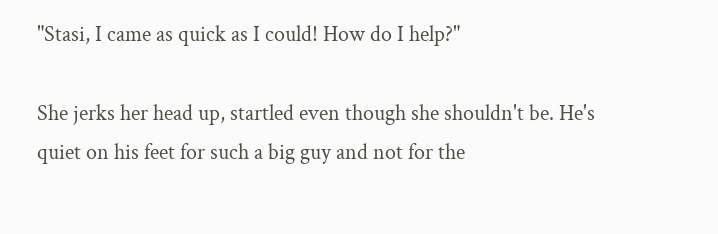"Stasi, I came as quick as I could! How do I help?"

She jerks her head up, startled even though she shouldn't be. He's quiet on his feet for such a big guy and not for the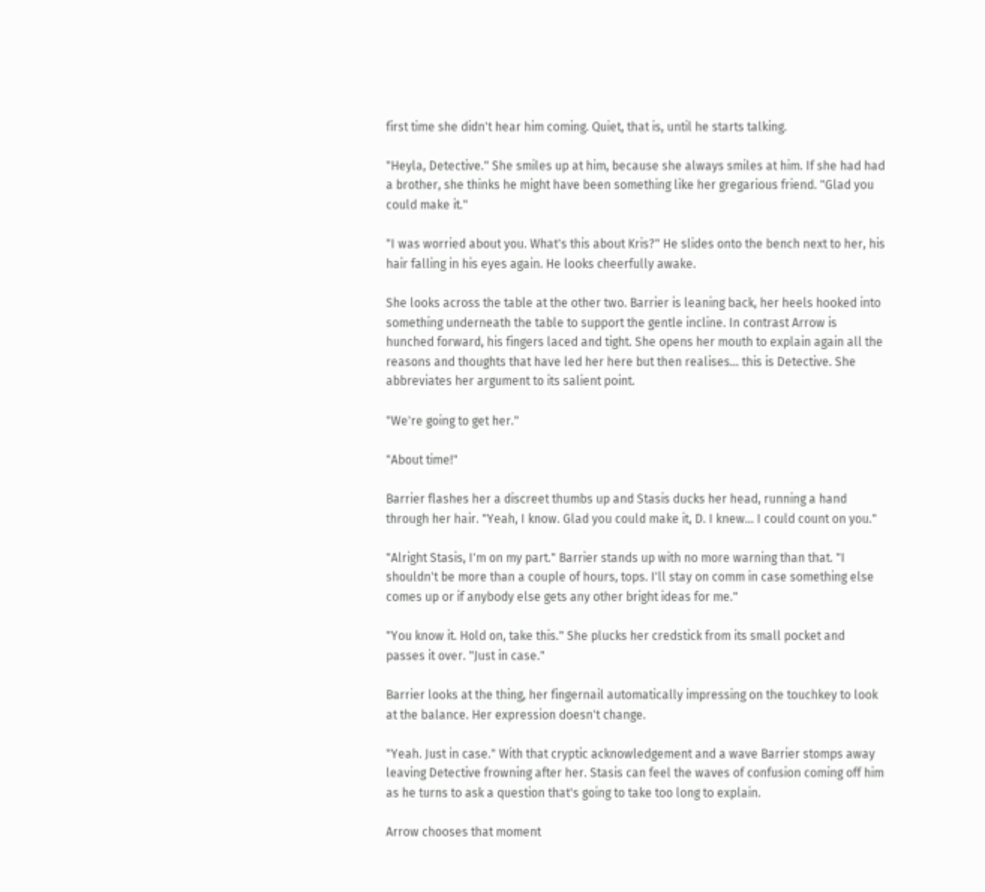first time she didn't hear him coming. Quiet, that is, until he starts talking.

"Heyla, Detective." She smiles up at him, because she always smiles at him. If she had had a brother, she thinks he might have been something like her gregarious friend. "Glad you could make it."

"I was worried about you. What's this about Kris?" He slides onto the bench next to her, his hair falling in his eyes again. He looks cheerfully awake.

She looks across the table at the other two. Barrier is leaning back, her heels hooked into something underneath the table to support the gentle incline. In contrast Arrow is hunched forward, his fingers laced and tight. She opens her mouth to explain again all the reasons and thoughts that have led her here but then realises... this is Detective. She abbreviates her argument to its salient point.

"We're going to get her."

"About time!"

Barrier flashes her a discreet thumbs up and Stasis ducks her head, running a hand through her hair. "Yeah, I know. Glad you could make it, D. I knew... I could count on you."

"Alright Stasis, I'm on my part." Barrier stands up with no more warning than that. "I shouldn't be more than a couple of hours, tops. I'll stay on comm in case something else comes up or if anybody else gets any other bright ideas for me."

"You know it. Hold on, take this." She plucks her credstick from its small pocket and passes it over. "Just in case."

Barrier looks at the thing, her fingernail automatically impressing on the touchkey to look at the balance. Her expression doesn't change.

"Yeah. Just in case." With that cryptic acknowledgement and a wave Barrier stomps away leaving Detective frowning after her. Stasis can feel the waves of confusion coming off him as he turns to ask a question that's going to take too long to explain.

Arrow chooses that moment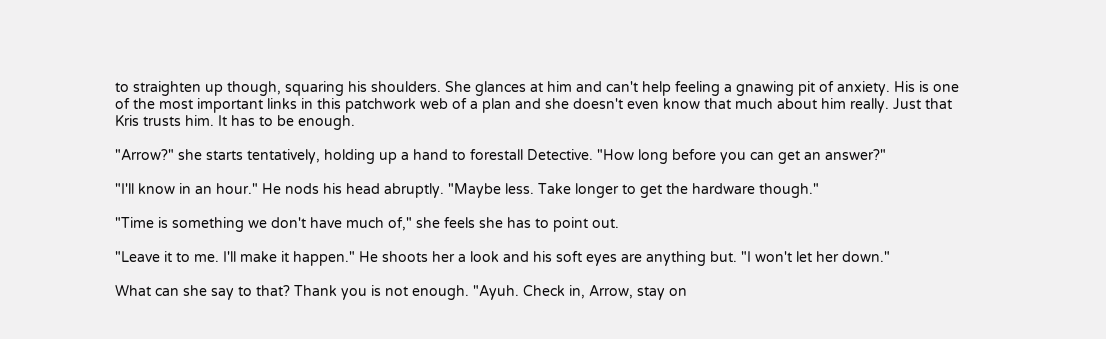to straighten up though, squaring his shoulders. She glances at him and can't help feeling a gnawing pit of anxiety. His is one of the most important links in this patchwork web of a plan and she doesn't even know that much about him really. Just that Kris trusts him. It has to be enough.

"Arrow?" she starts tentatively, holding up a hand to forestall Detective. "How long before you can get an answer?"

"I'll know in an hour." He nods his head abruptly. "Maybe less. Take longer to get the hardware though."

"Time is something we don't have much of," she feels she has to point out.

"Leave it to me. I'll make it happen." He shoots her a look and his soft eyes are anything but. "I won't let her down."

What can she say to that? Thank you is not enough. "Ayuh. Check in, Arrow, stay on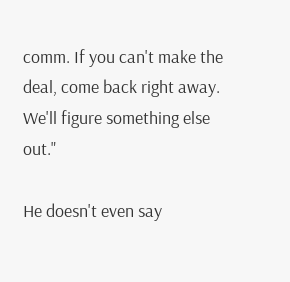comm. If you can't make the deal, come back right away. We'll figure something else out."

He doesn't even say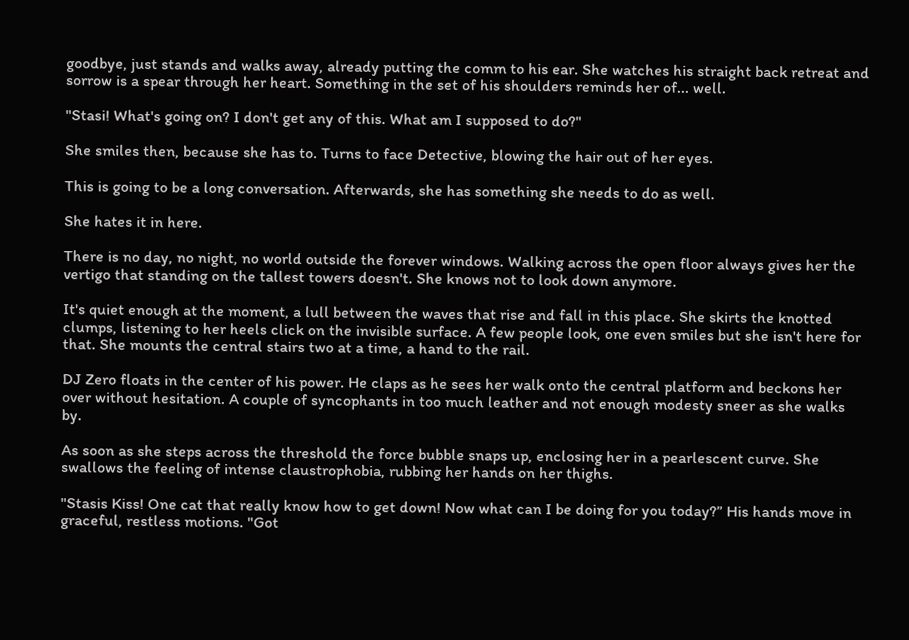goodbye, just stands and walks away, already putting the comm to his ear. She watches his straight back retreat and sorrow is a spear through her heart. Something in the set of his shoulders reminds her of... well.

"Stasi! What's going on? I don't get any of this. What am I supposed to do?"

She smiles then, because she has to. Turns to face Detective, blowing the hair out of her eyes.

This is going to be a long conversation. Afterwards, she has something she needs to do as well.

She hates it in here.

There is no day, no night, no world outside the forever windows. Walking across the open floor always gives her the vertigo that standing on the tallest towers doesn't. She knows not to look down anymore.

It's quiet enough at the moment, a lull between the waves that rise and fall in this place. She skirts the knotted clumps, listening to her heels click on the invisible surface. A few people look, one even smiles but she isn't here for that. She mounts the central stairs two at a time, a hand to the rail.

DJ Zero floats in the center of his power. He claps as he sees her walk onto the central platform and beckons her over without hesitation. A couple of syncophants in too much leather and not enough modesty sneer as she walks by.

As soon as she steps across the threshold the force bubble snaps up, enclosing her in a pearlescent curve. She swallows the feeling of intense claustrophobia, rubbing her hands on her thighs.

"Stasis Kiss! One cat that really know how to get down! Now what can I be doing for you today?” His hands move in graceful, restless motions. "Got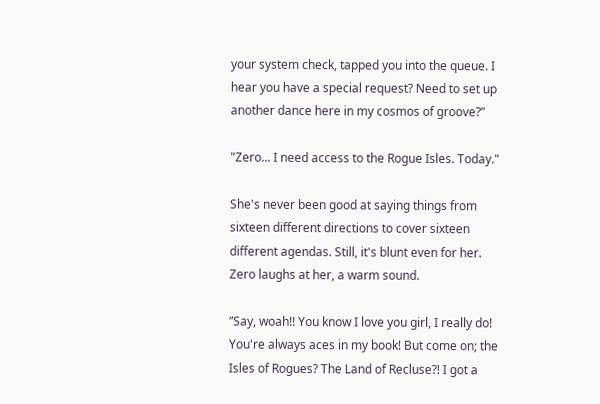your system check, tapped you into the queue. I hear you have a special request? Need to set up another dance here in my cosmos of groove?”

"Zero... I need access to the Rogue Isles. Today."

She's never been good at saying things from sixteen different directions to cover sixteen different agendas. Still, it's blunt even for her. Zero laughs at her, a warm sound.

”Say, woah!! You know I love you girl, I really do! You're always aces in my book! But come on; the Isles of Rogues? The Land of Recluse?! I got a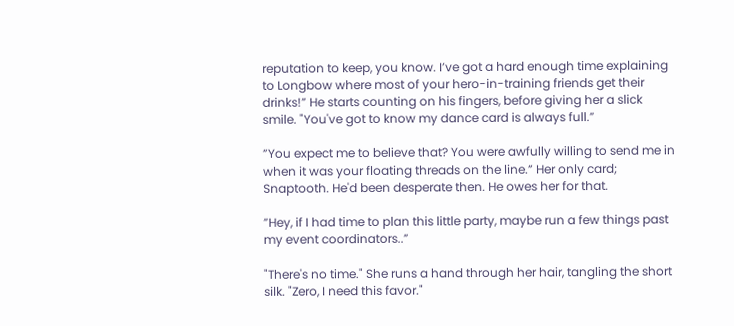reputation to keep, you know. I’ve got a hard enough time explaining to Longbow where most of your hero-in-training friends get their drinks!” He starts counting on his fingers, before giving her a slick smile. "You've got to know my dance card is always full.”

”You expect me to believe that? You were awfully willing to send me in when it was your floating threads on the line.” Her only card; Snaptooth. He'd been desperate then. He owes her for that.

”Hey, if I had time to plan this little party, maybe run a few things past my event coordinators..”

"There's no time." She runs a hand through her hair, tangling the short silk. "Zero, I need this favor."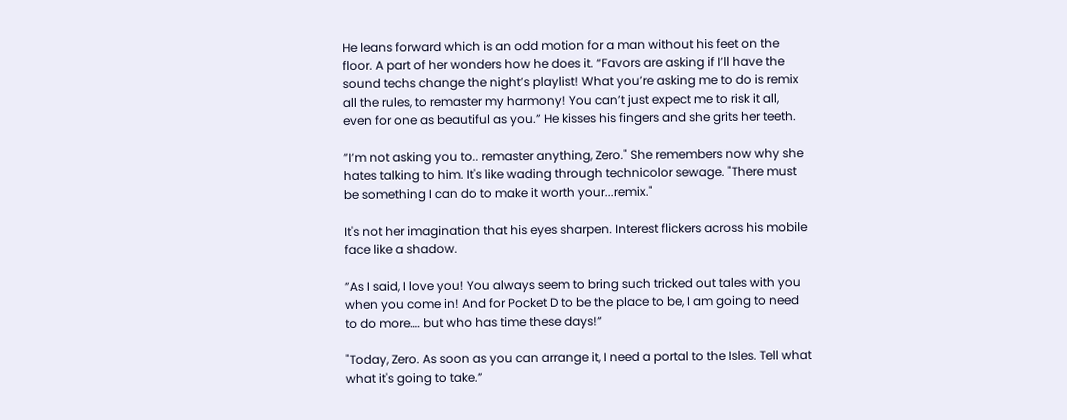He leans forward which is an odd motion for a man without his feet on the floor. A part of her wonders how he does it. “Favors are asking if I’ll have the sound techs change the night’s playlist! What you’re asking me to do is remix all the rules, to remaster my harmony! You can’t just expect me to risk it all, even for one as beautiful as you.” He kisses his fingers and she grits her teeth.

”I’m not asking you to.. remaster anything, Zero." She remembers now why she hates talking to him. It's like wading through technicolor sewage. "There must be something I can do to make it worth your...remix."

It's not her imagination that his eyes sharpen. Interest flickers across his mobile face like a shadow.

”As I said, I love you! You always seem to bring such tricked out tales with you when you come in! And for Pocket D to be the place to be, I am going to need to do more…. but who has time these days!”

"Today, Zero. As soon as you can arrange it, I need a portal to the Isles. Tell what what it's going to take.”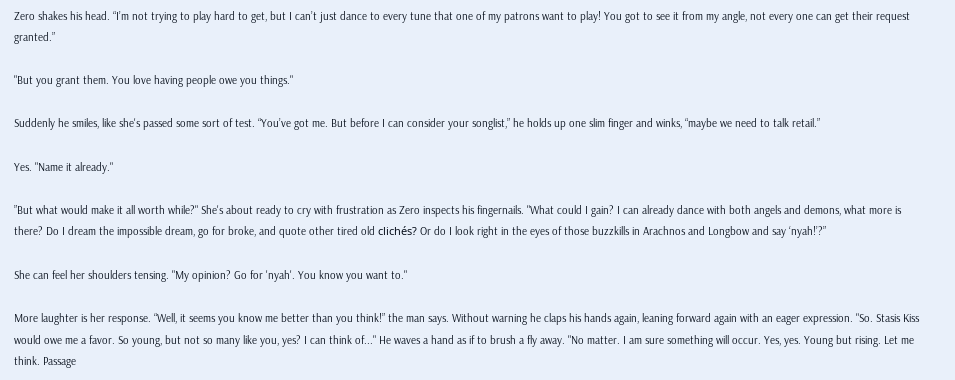Zero shakes his head. “I’m not trying to play hard to get, but I can’t just dance to every tune that one of my patrons want to play! You got to see it from my angle, not every one can get their request granted.”

"But you grant them. You love having people owe you things."

Suddenly he smiles, like she's passed some sort of test. “You’ve got me. But before I can consider your songlist,” he holds up one slim finger and winks, “maybe we need to talk retail.”

Yes. "Name it already."

”But what would make it all worth while?" She's about ready to cry with frustration as Zero inspects his fingernails. "What could I gain? I can already dance with both angels and demons, what more is there? Do I dream the impossible dream, go for broke, and quote other tired old clichés? Or do I look right in the eyes of those buzzkills in Arachnos and Longbow and say ‘nyah!’?”

She can feel her shoulders tensing. "My opinion? Go for 'nyah'. You know you want to."

More laughter is her response. “Well, it seems you know me better than you think!” the man says. Without warning he claps his hands again, leaning forward again with an eager expression. "So. Stasis Kiss would owe me a favor. So young, but not so many like you, yes? I can think of..." He waves a hand as if to brush a fly away. "No matter. I am sure something will occur. Yes, yes. Young but rising. Let me think. Passage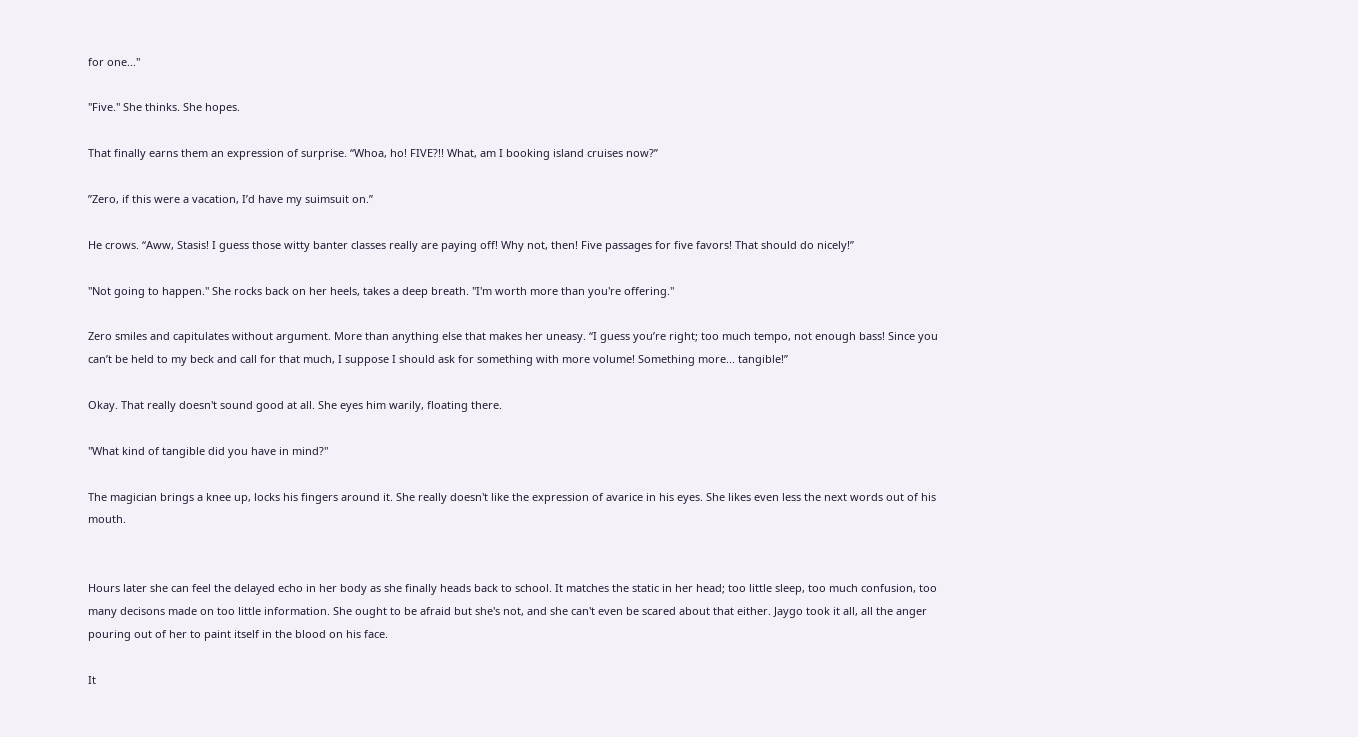for one..."

"Five." She thinks. She hopes.

That finally earns them an expression of surprise. “Whoa, ho! FIVE?!! What, am I booking island cruises now?”

”Zero, if this were a vacation, I’d have my suimsuit on.”

He crows. “Aww, Stasis! I guess those witty banter classes really are paying off! Why not, then! Five passages for five favors! That should do nicely!”

"Not going to happen." She rocks back on her heels, takes a deep breath. "I'm worth more than you're offering."

Zero smiles and capitulates without argument. More than anything else that makes her uneasy. “I guess you’re right; too much tempo, not enough bass! Since you can’t be held to my beck and call for that much, I suppose I should ask for something with more volume! Something more... tangible!”

Okay. That really doesn't sound good at all. She eyes him warily, floating there.

"What kind of tangible did you have in mind?"

The magician brings a knee up, locks his fingers around it. She really doesn't like the expression of avarice in his eyes. She likes even less the next words out of his mouth.


Hours later she can feel the delayed echo in her body as she finally heads back to school. It matches the static in her head; too little sleep, too much confusion, too many decisons made on too little information. She ought to be afraid but she's not, and she can't even be scared about that either. Jaygo took it all, all the anger pouring out of her to paint itself in the blood on his face.

It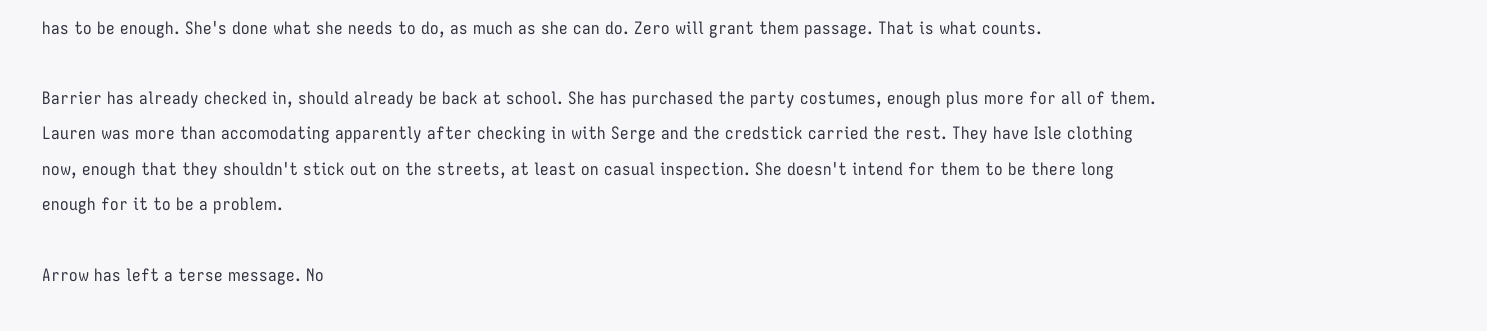has to be enough. She's done what she needs to do, as much as she can do. Zero will grant them passage. That is what counts.

Barrier has already checked in, should already be back at school. She has purchased the party costumes, enough plus more for all of them. Lauren was more than accomodating apparently after checking in with Serge and the credstick carried the rest. They have Isle clothing now, enough that they shouldn't stick out on the streets, at least on casual inspection. She doesn't intend for them to be there long enough for it to be a problem.

Arrow has left a terse message. No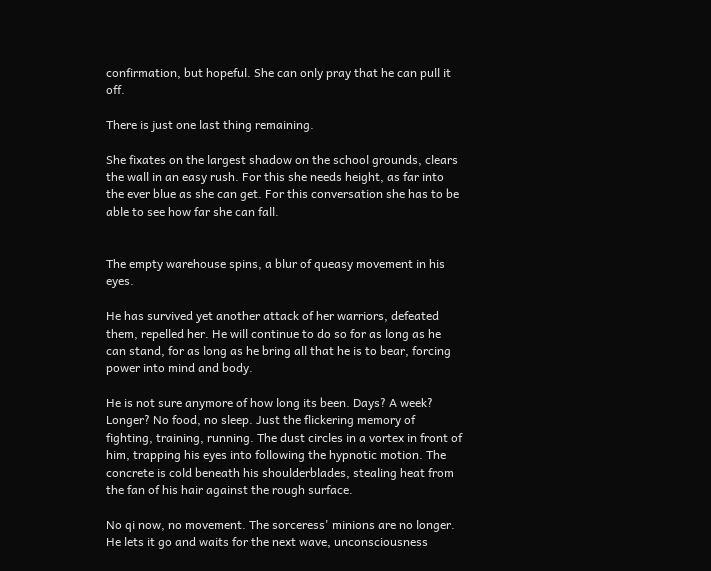confirmation, but hopeful. She can only pray that he can pull it off.

There is just one last thing remaining.

She fixates on the largest shadow on the school grounds, clears the wall in an easy rush. For this she needs height, as far into the ever blue as she can get. For this conversation she has to be able to see how far she can fall.


The empty warehouse spins, a blur of queasy movement in his eyes.

He has survived yet another attack of her warriors, defeated them, repelled her. He will continue to do so for as long as he can stand, for as long as he bring all that he is to bear, forcing power into mind and body.

He is not sure anymore of how long its been. Days? A week? Longer? No food, no sleep. Just the flickering memory of fighting, training, running. The dust circles in a vortex in front of him, trapping his eyes into following the hypnotic motion. The concrete is cold beneath his shoulderblades, stealing heat from the fan of his hair against the rough surface.

No qi now, no movement. The sorceress' minions are no longer. He lets it go and waits for the next wave, unconsciousness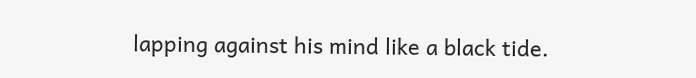lapping against his mind like a black tide.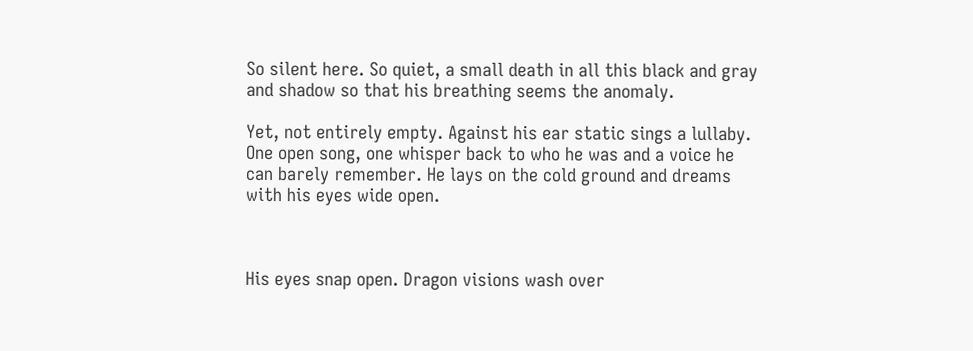So silent here. So quiet, a small death in all this black and gray and shadow so that his breathing seems the anomaly.

Yet, not entirely empty. Against his ear static sings a lullaby. One open song, one whisper back to who he was and a voice he can barely remember. He lays on the cold ground and dreams with his eyes wide open.



His eyes snap open. Dragon visions wash over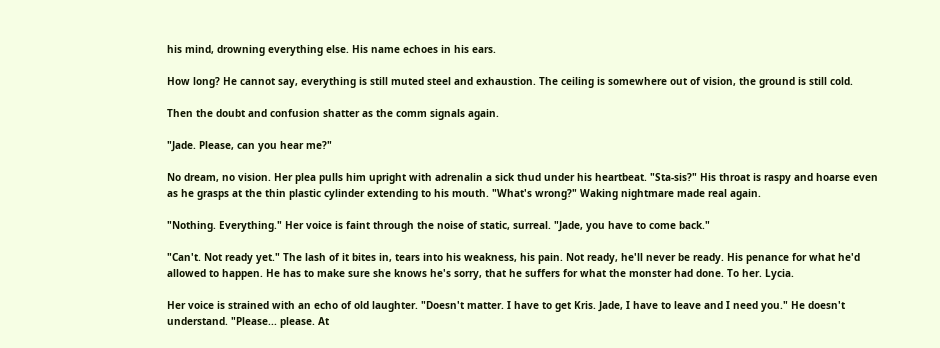his mind, drowning everything else. His name echoes in his ears.

How long? He cannot say, everything is still muted steel and exhaustion. The ceiling is somewhere out of vision, the ground is still cold.

Then the doubt and confusion shatter as the comm signals again.

"Jade. Please, can you hear me?"

No dream, no vision. Her plea pulls him upright with adrenalin a sick thud under his heartbeat. "Sta-sis?" His throat is raspy and hoarse even as he grasps at the thin plastic cylinder extending to his mouth. "What's wrong?" Waking nightmare made real again.

"Nothing. Everything." Her voice is faint through the noise of static, surreal. "Jade, you have to come back."

"Can't. Not ready yet." The lash of it bites in, tears into his weakness, his pain. Not ready, he'll never be ready. His penance for what he'd allowed to happen. He has to make sure she knows he's sorry, that he suffers for what the monster had done. To her. Lycia.

Her voice is strained with an echo of old laughter. "Doesn't matter. I have to get Kris. Jade, I have to leave and I need you." He doesn't understand. "Please... please. At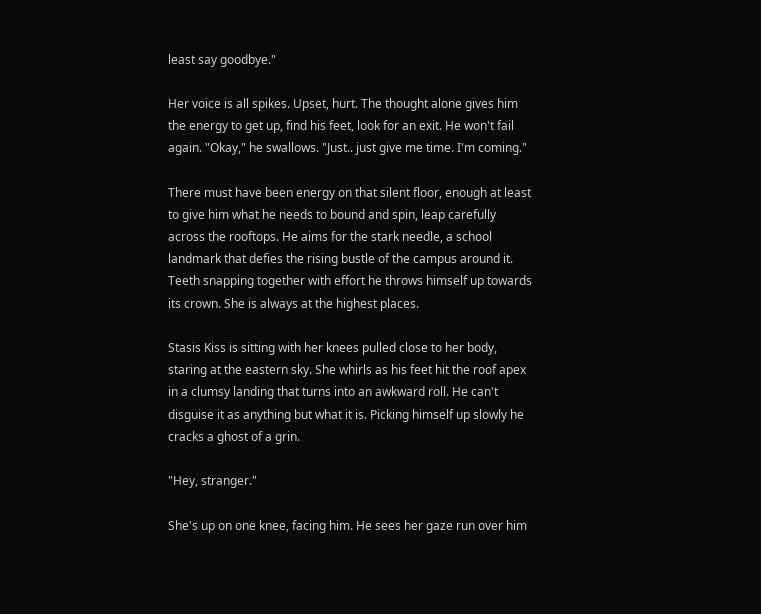least say goodbye."

Her voice is all spikes. Upset, hurt. The thought alone gives him the energy to get up, find his feet, look for an exit. He won't fail again. "Okay," he swallows. "Just.. just give me time. I'm coming."

There must have been energy on that silent floor, enough at least to give him what he needs to bound and spin, leap carefully across the rooftops. He aims for the stark needle, a school landmark that defies the rising bustle of the campus around it. Teeth snapping together with effort he throws himself up towards its crown. She is always at the highest places.

Stasis Kiss is sitting with her knees pulled close to her body, staring at the eastern sky. She whirls as his feet hit the roof apex in a clumsy landing that turns into an awkward roll. He can't disguise it as anything but what it is. Picking himself up slowly he cracks a ghost of a grin.

"Hey, stranger."

She's up on one knee, facing him. He sees her gaze run over him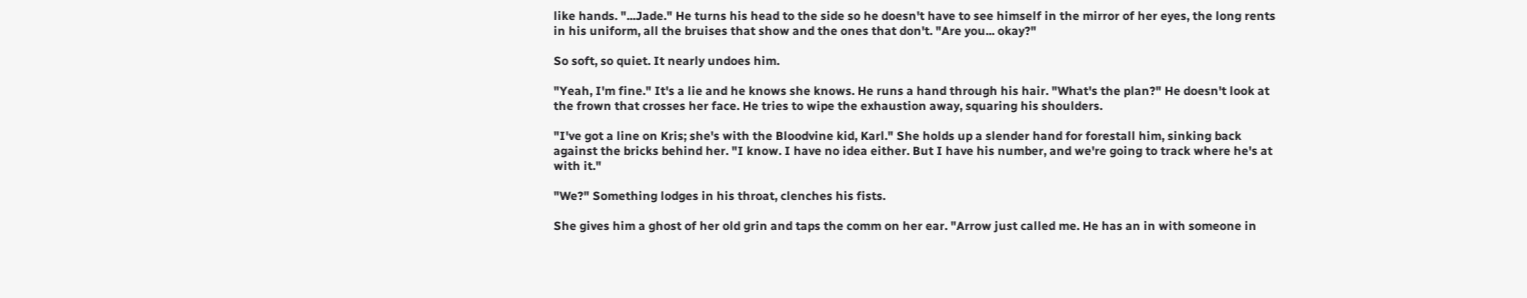like hands. "...Jade." He turns his head to the side so he doesn't have to see himself in the mirror of her eyes, the long rents in his uniform, all the bruises that show and the ones that don't. "Are you... okay?"

So soft, so quiet. It nearly undoes him.

"Yeah, I'm fine." It's a lie and he knows she knows. He runs a hand through his hair. "What's the plan?" He doesn't look at the frown that crosses her face. He tries to wipe the exhaustion away, squaring his shoulders.

"I've got a line on Kris; she's with the Bloodvine kid, Karl." She holds up a slender hand for forestall him, sinking back against the bricks behind her. "I know. I have no idea either. But I have his number, and we're going to track where he's at with it."

"We?" Something lodges in his throat, clenches his fists.

She gives him a ghost of her old grin and taps the comm on her ear. "Arrow just called me. He has an in with someone in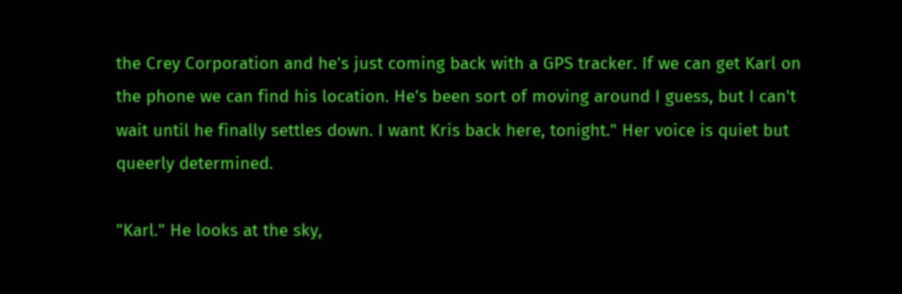the Crey Corporation and he's just coming back with a GPS tracker. If we can get Karl on the phone we can find his location. He's been sort of moving around I guess, but I can't wait until he finally settles down. I want Kris back here, tonight." Her voice is quiet but queerly determined.

"Karl." He looks at the sky,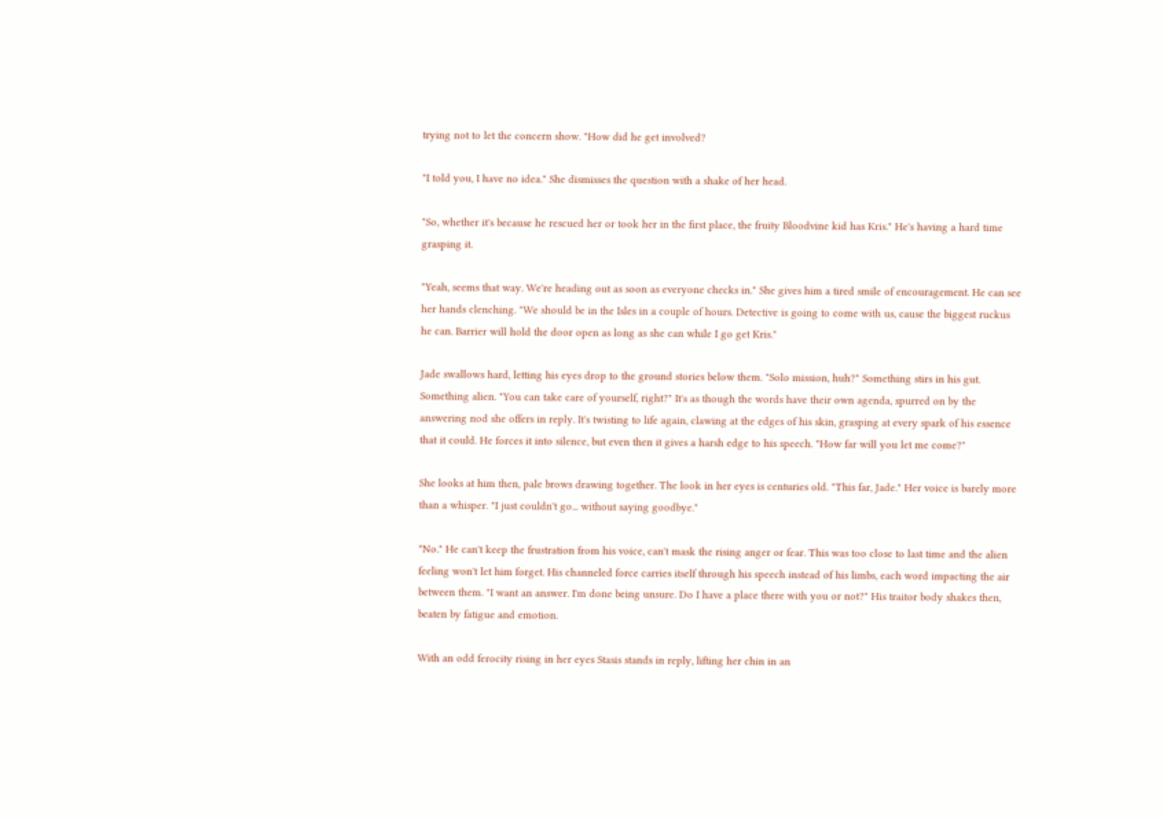trying not to let the concern show. "How did he get involved?

"I told you, I have no idea." She dismisses the question with a shake of her head.

"So, whether it's because he rescued her or took her in the first place, the fruity Bloodvine kid has Kris." He's having a hard time grasping it.

"Yeah, seems that way. We're heading out as soon as everyone checks in." She gives him a tired smile of encouragement. He can see her hands clenching. "We should be in the Isles in a couple of hours. Detective is going to come with us, cause the biggest ruckus he can. Barrier will hold the door open as long as she can while I go get Kris."

Jade swallows hard, letting his eyes drop to the ground stories below them. "Solo mission, huh?" Something stirs in his gut. Something alien. "You can take care of yourself, right?" It's as though the words have their own agenda, spurred on by the answering nod she offers in reply. It's twisting to life again, clawing at the edges of his skin, grasping at every spark of his essence that it could. He forces it into silence, but even then it gives a harsh edge to his speech. "How far will you let me come?"

She looks at him then, pale brows drawing together. The look in her eyes is centuries old. "This far, Jade." Her voice is barely more than a whisper. "I just couldn't go... without saying goodbye."

"No." He can't keep the frustration from his voice, can't mask the rising anger or fear. This was too close to last time and the alien feeling won't let him forget. His channeled force carries itself through his speech instead of his limbs, each word impacting the air between them. "I want an answer. I'm done being unsure. Do I have a place there with you or not?" His traitor body shakes then, beaten by fatigue and emotion.

With an odd ferocity rising in her eyes Stasis stands in reply, lifting her chin in an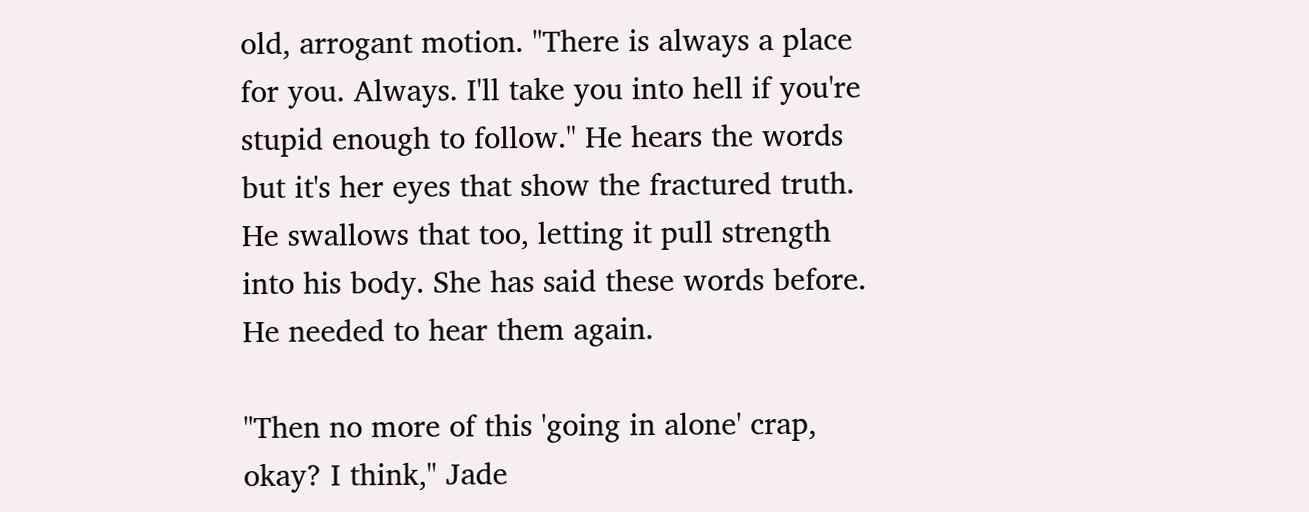old, arrogant motion. "There is always a place for you. Always. I'll take you into hell if you're stupid enough to follow." He hears the words but it's her eyes that show the fractured truth. He swallows that too, letting it pull strength into his body. She has said these words before. He needed to hear them again.

"Then no more of this 'going in alone' crap, okay? I think," Jade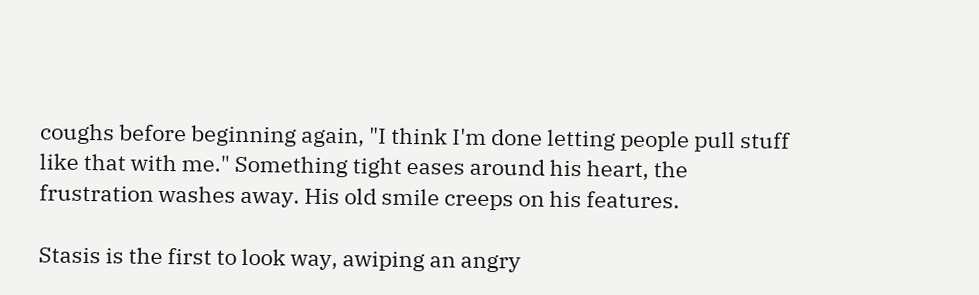coughs before beginning again, "I think I'm done letting people pull stuff like that with me." Something tight eases around his heart, the frustration washes away. His old smile creeps on his features.

Stasis is the first to look way, awiping an angry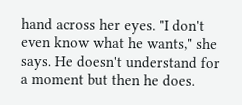hand across her eyes. "I don't even know what he wants," she says. He doesn't understand for a moment but then he does.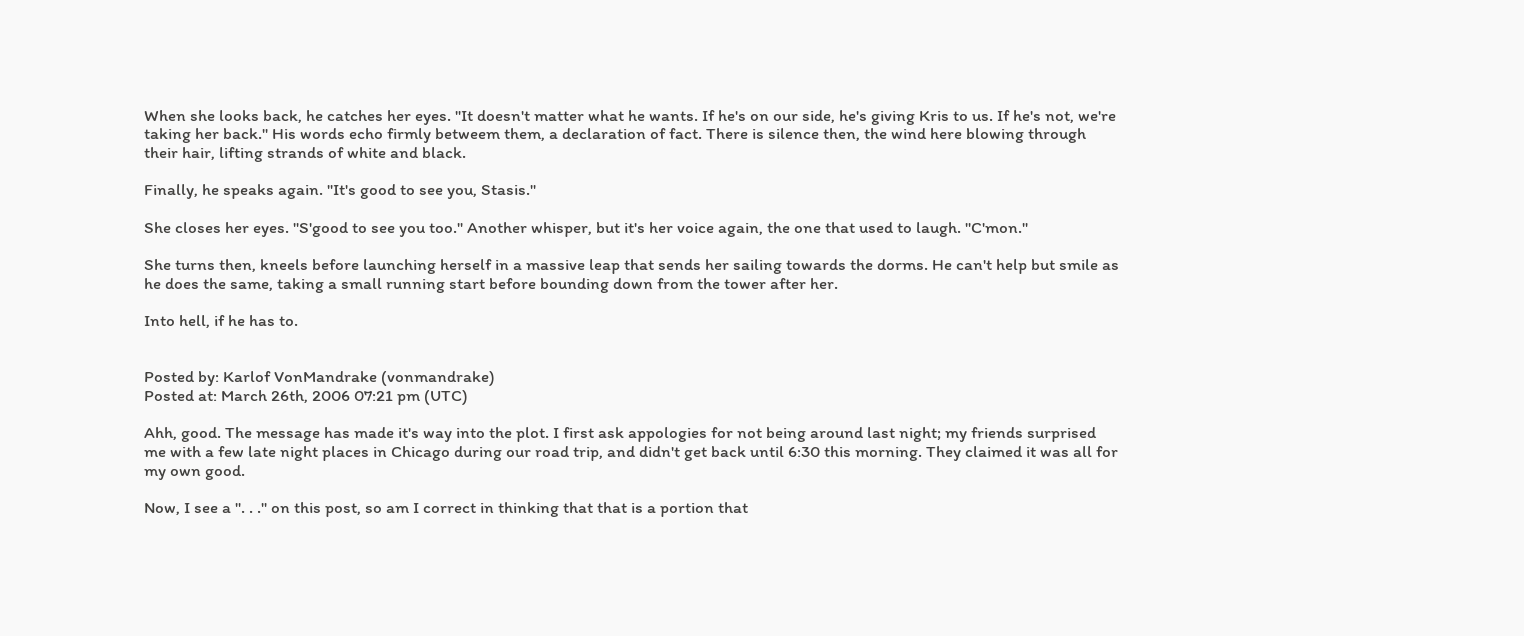When she looks back, he catches her eyes. "It doesn't matter what he wants. If he's on our side, he's giving Kris to us. If he's not, we're taking her back." His words echo firmly betweem them, a declaration of fact. There is silence then, the wind here blowing through their hair, lifting strands of white and black.

Finally, he speaks again. "It's good to see you, Stasis."

She closes her eyes. "S'good to see you too." Another whisper, but it's her voice again, the one that used to laugh. "C'mon."

She turns then, kneels before launching herself in a massive leap that sends her sailing towards the dorms. He can't help but smile as he does the same, taking a small running start before bounding down from the tower after her.

Into hell, if he has to.


Posted by: Karlof VonMandrake (vonmandrake)
Posted at: March 26th, 2006 07:21 pm (UTC)

Ahh, good. The message has made it's way into the plot. I first ask appologies for not being around last night; my friends surprised me with a few late night places in Chicago during our road trip, and didn't get back until 6:30 this morning. They claimed it was all for my own good.

Now, I see a ". . ." on this post, so am I correct in thinking that that is a portion that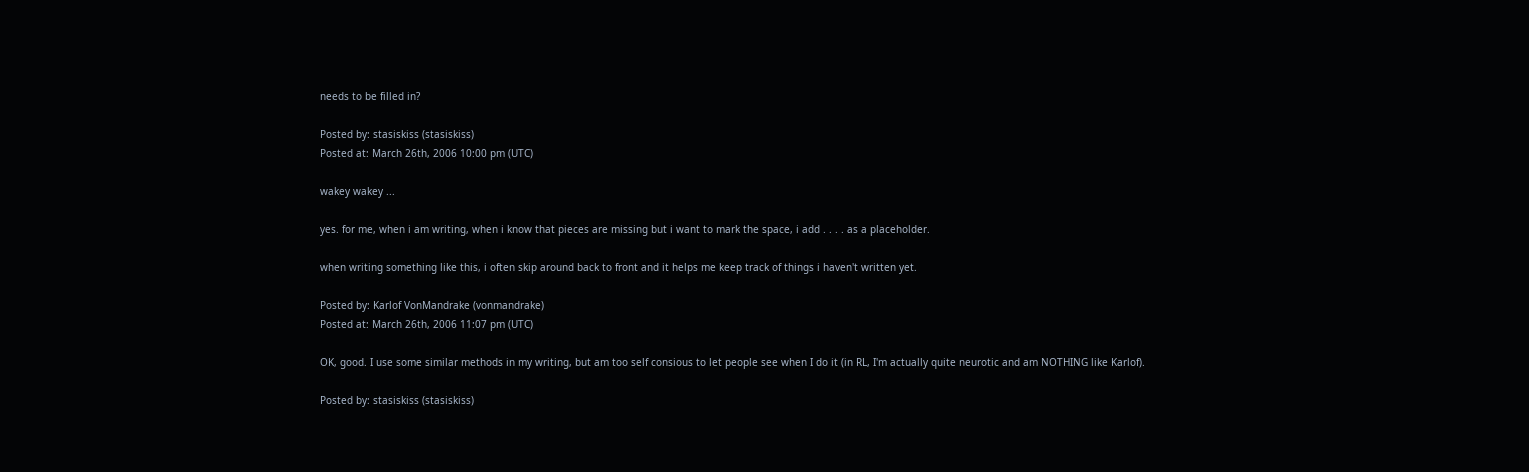needs to be filled in?

Posted by: stasiskiss (stasiskiss)
Posted at: March 26th, 2006 10:00 pm (UTC)

wakey wakey ...

yes. for me, when i am writing, when i know that pieces are missing but i want to mark the space, i add . . . . as a placeholder.

when writing something like this, i often skip around back to front and it helps me keep track of things i haven't written yet.

Posted by: Karlof VonMandrake (vonmandrake)
Posted at: March 26th, 2006 11:07 pm (UTC)

OK, good. I use some similar methods in my writing, but am too self consious to let people see when I do it (in RL, I'm actually quite neurotic and am NOTHING like Karlof).

Posted by: stasiskiss (stasiskiss)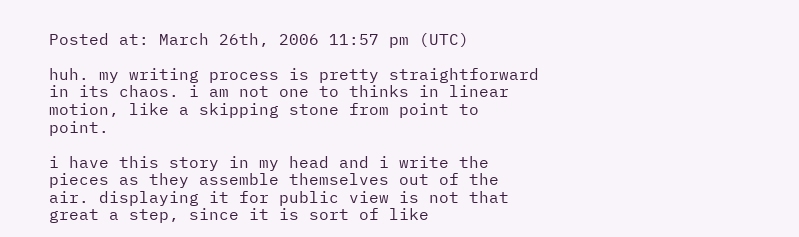Posted at: March 26th, 2006 11:57 pm (UTC)

huh. my writing process is pretty straightforward in its chaos. i am not one to thinks in linear motion, like a skipping stone from point to point.

i have this story in my head and i write the pieces as they assemble themselves out of the air. displaying it for public view is not that great a step, since it is sort of like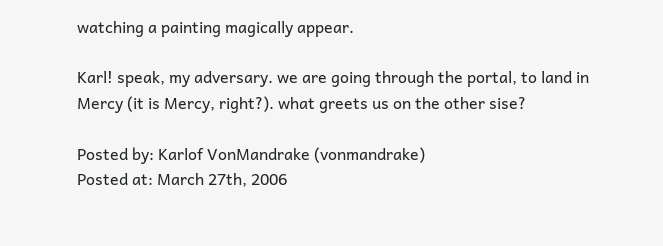watching a painting magically appear.

Karl! speak, my adversary. we are going through the portal, to land in Mercy (it is Mercy, right?). what greets us on the other sise?

Posted by: Karlof VonMandrake (vonmandrake)
Posted at: March 27th, 2006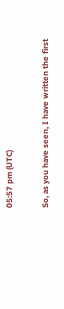05:57 pm (UTC)

So, as you have seen, I have written the first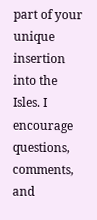part of your unique insertion into the Isles. I encourage questions, comments, and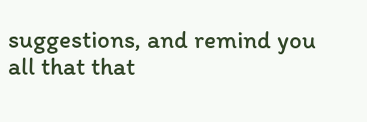suggestions, and remind you all that that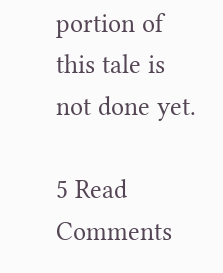portion of this tale is not done yet.

5 Read Comments